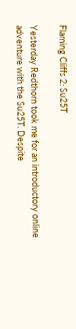Flaming Cliffs 2: Su25T

Yesterday Redthorn took me for an introductory online adventure with the Su25T. Despite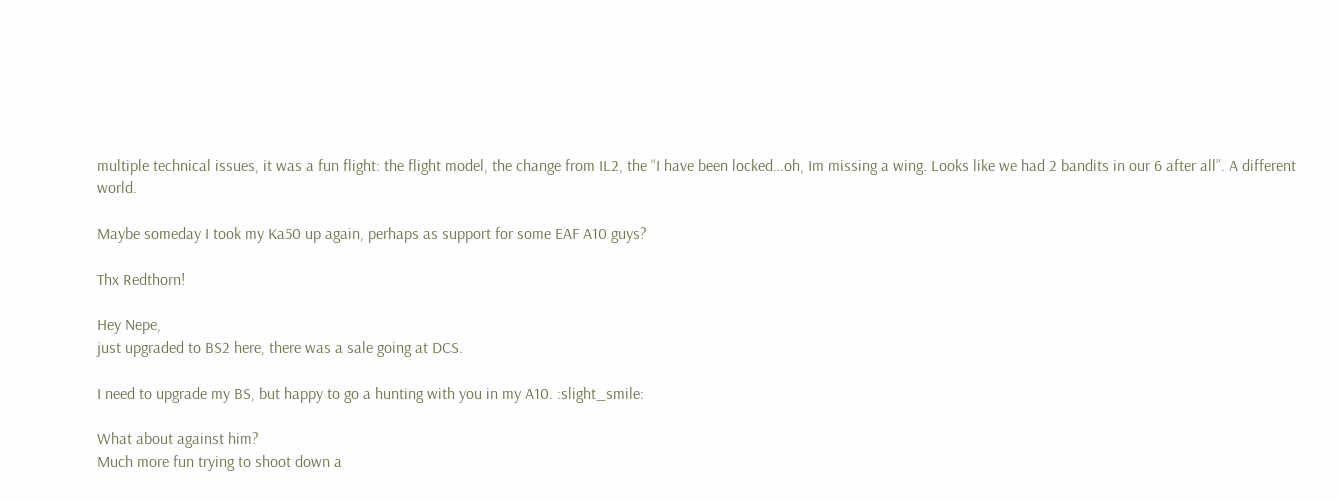multiple technical issues, it was a fun flight: the flight model, the change from IL2, the “I have been locked…oh, Im missing a wing. Looks like we had 2 bandits in our 6 after all”. A different world.

Maybe someday I took my Ka50 up again, perhaps as support for some EAF A10 guys?

Thx Redthorn!

Hey Nepe,
just upgraded to BS2 here, there was a sale going at DCS.

I need to upgrade my BS, but happy to go a hunting with you in my A10. :slight_smile:

What about against him?
Much more fun trying to shoot down a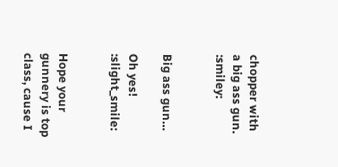chopper with a big ass gun. :smiley:


Big ass gun…

Oh yes! :slight_smile:


Hope your gunnery is top class, cause I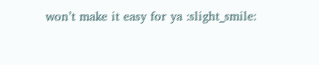won’t make it easy for ya :slight_smile: